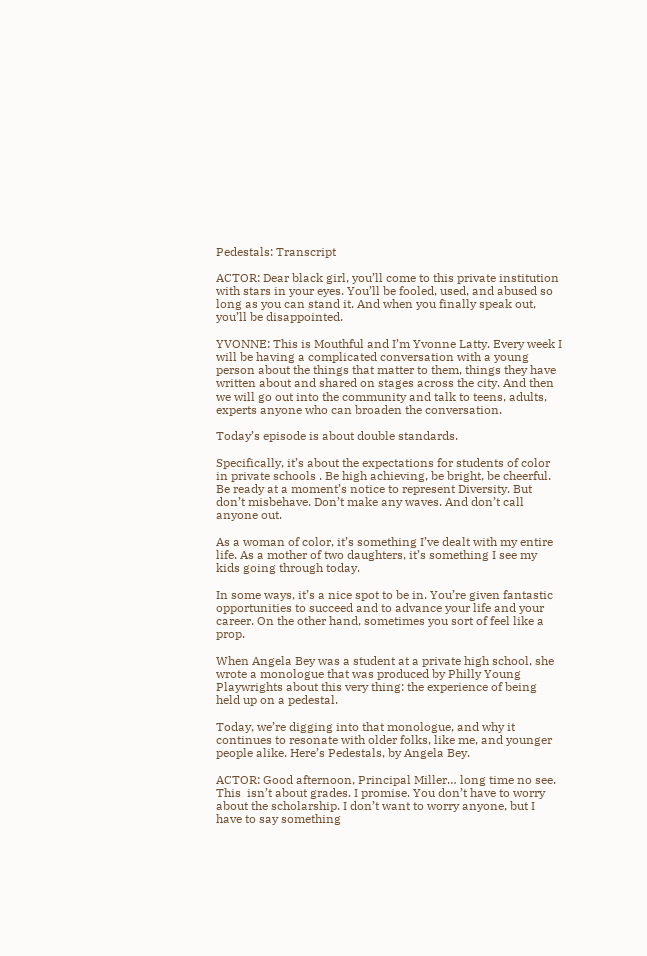Pedestals: Transcript

ACTOR: Dear black girl, you’ll come to this private institution with stars in your eyes. You’ll be fooled, used, and abused so long as you can stand it. And when you finally speak out, you’ll be disappointed.

YVONNE: This is Mouthful and I’m Yvonne Latty. Every week I will be having a complicated conversation with a young person about the things that matter to them, things they have written about and shared on stages across the city. And then we will go out into the community and talk to teens, adults, experts anyone who can broaden the conversation.

Today’s episode is about double standards.

Specifically, it’s about the expectations for students of color in private schools . Be high achieving, be bright, be cheerful. Be ready at a moment’s notice to represent Diversity. But don’t misbehave. Don’t make any waves. And don’t call anyone out.

As a woman of color, it’s something I’ve dealt with my entire life. As a mother of two daughters, it’s something I see my kids going through today.

In some ways, it’s a nice spot to be in. You’re given fantastic opportunities to succeed and to advance your life and your career. On the other hand, sometimes you sort of feel like a prop.

When Angela Bey was a student at a private high school, she wrote a monologue that was produced by Philly Young Playwrights about this very thing: the experience of being held up on a pedestal.

Today, we’re digging into that monologue, and why it continues to resonate with older folks, like me, and younger people alike. Here’s Pedestals, by Angela Bey.

ACTOR: Good afternoon, Principal Miller… long time no see.  This  isn’t about grades. I promise. You don’t have to worry about the scholarship. I don’t want to worry anyone, but I have to say something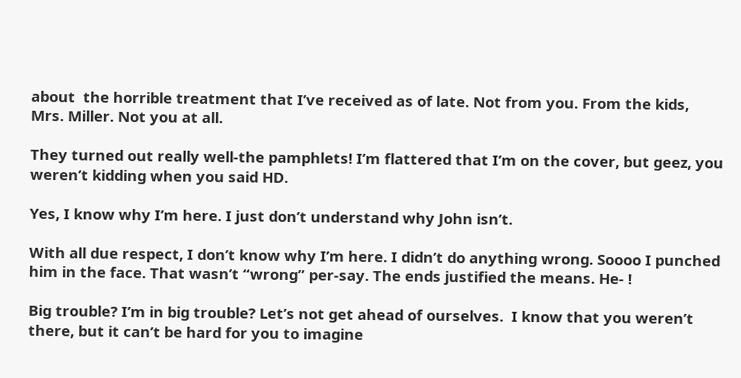about  the horrible treatment that I’ve received as of late. Not from you. From the kids, Mrs. Miller. Not you at all.

They turned out really well-the pamphlets! I’m flattered that I’m on the cover, but geez, you weren’t kidding when you said HD.

Yes, I know why I’m here. I just don’t understand why John isn’t.

With all due respect, I don’t know why I’m here. I didn’t do anything wrong. Soooo I punched him in the face. That wasn’t “wrong” per-say. The ends justified the means. He- !

Big trouble? I’m in big trouble? Let’s not get ahead of ourselves.  I know that you weren’t there, but it can’t be hard for you to imagine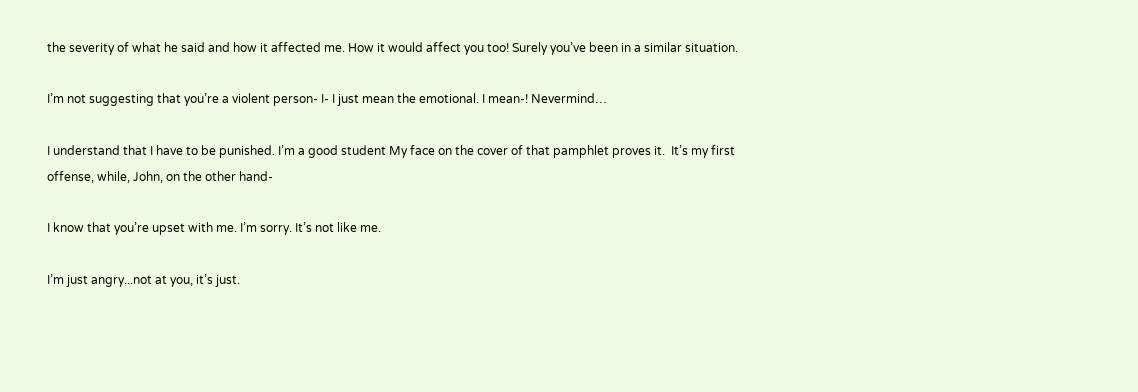the severity of what he said and how it affected me. How it would affect you too! Surely you’ve been in a similar situation.

I’m not suggesting that you’re a violent person- I- I just mean the emotional. I mean-! Nevermind…

I understand that I have to be punished. I’m a good student My face on the cover of that pamphlet proves it.  It’s my first offense, while, John, on the other hand-

I know that you’re upset with me. I’m sorry. It’s not like me.

I’m just angry...not at you, it’s just.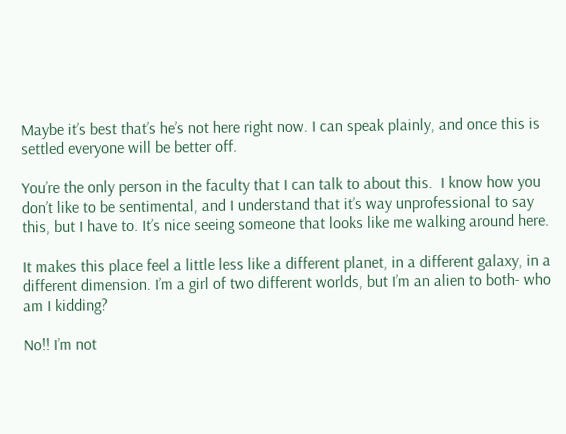Maybe it’s best that’s he’s not here right now. I can speak plainly, and once this is settled everyone will be better off.

You’re the only person in the faculty that I can talk to about this.  I know how you don’t like to be sentimental, and I understand that it’s way unprofessional to say this, but I have to. It’s nice seeing someone that looks like me walking around here.

It makes this place feel a little less like a different planet, in a different galaxy, in a different dimension. I’m a girl of two different worlds, but I’m an alien to both- who am I kidding?

No!! I’m not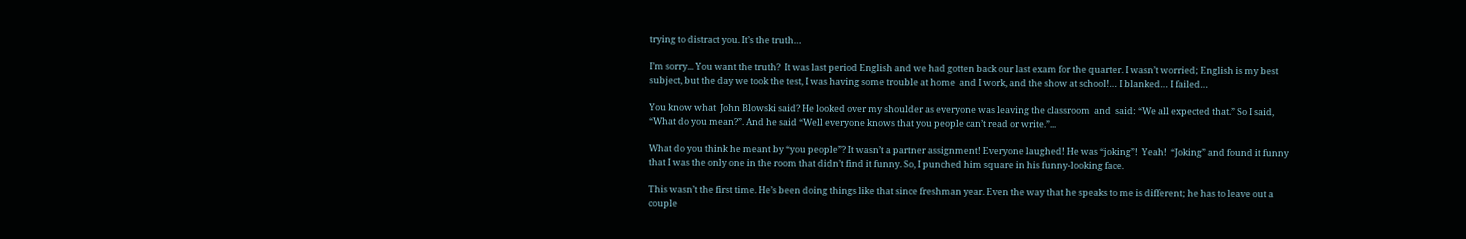trying to distract you. It’s the truth…

I’m sorry... You want the truth?  It was last period English and we had gotten back our last exam for the quarter. I wasn’t worried; English is my best subject, but the day we took the test, I was having some trouble at home  and I work, and the show at school!… I blanked… I failed…

You know what  John Blowski said? He looked over my shoulder as everyone was leaving the classroom  and  said: “We all expected that.” So I said, “What do you mean?”. And he said “Well everyone knows that you people can’t read or write.”...

What do you think he meant by “you people”? It wasn’t a partner assignment! Everyone laughed! He was “joking”!  Yeah!  “Joking” and found it funny that I was the only one in the room that didn’t find it funny. So, I punched him square in his funny-looking face.

This wasn’t the first time. He’s been doing things like that since freshman year. Even the way that he speaks to me is different; he has to leave out a couple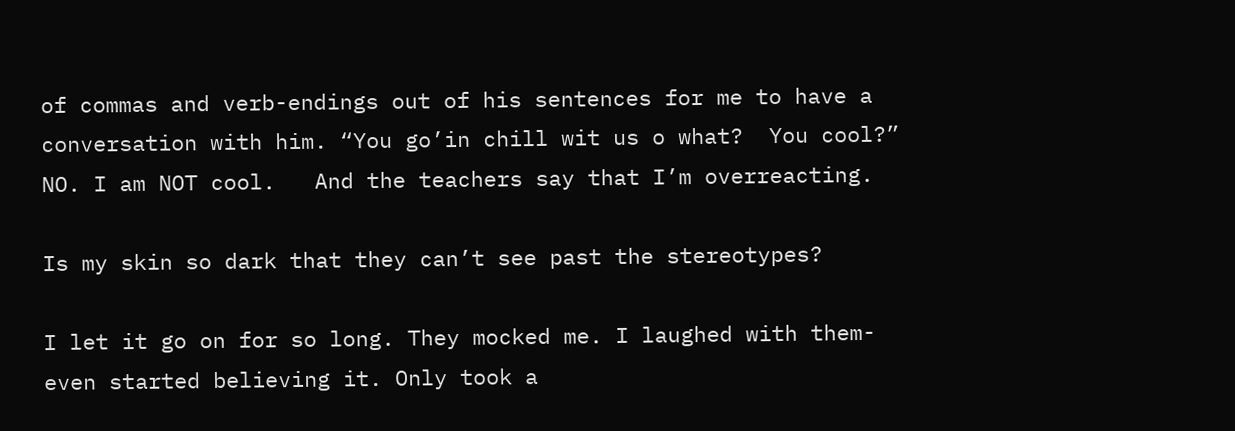of commas and verb-endings out of his sentences for me to have a conversation with him. “You go’in chill wit us o what?  You cool?” NO. I am NOT cool.   And the teachers say that I’m overreacting.

Is my skin so dark that they can’t see past the stereotypes?

I let it go on for so long. They mocked me. I laughed with them- even started believing it. Only took a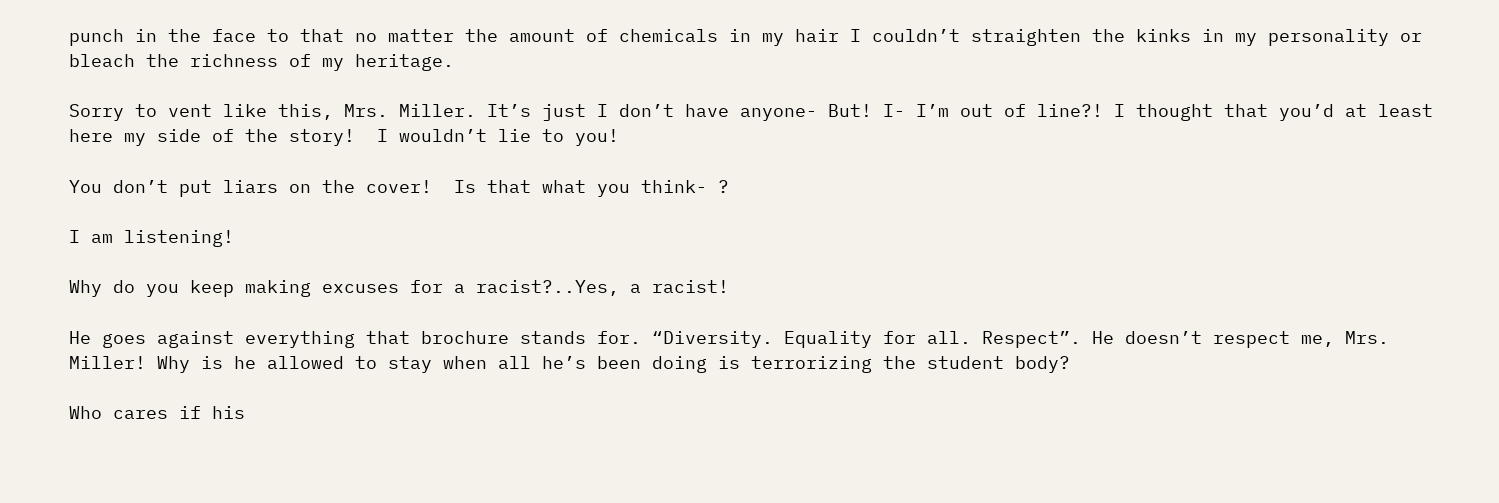punch in the face to that no matter the amount of chemicals in my hair I couldn’t straighten the kinks in my personality or bleach the richness of my heritage.

Sorry to vent like this, Mrs. Miller. It’s just I don’t have anyone- But! I- I’m out of line?! I thought that you’d at least here my side of the story!  I wouldn’t lie to you!

You don’t put liars on the cover!  Is that what you think- ?

I am listening!

Why do you keep making excuses for a racist?..Yes, a racist!

He goes against everything that brochure stands for. “Diversity. Equality for all. Respect”. He doesn’t respect me, Mrs. Miller! Why is he allowed to stay when all he’s been doing is terrorizing the student body?

Who cares if his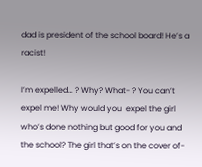dad is president of the school board! He’s a racist!

I’m expelled… ? Why? What- ? You can’t expel me! Why would you  expel the girl who’s done nothing but good for you and the school? The girl that’s on the cover of-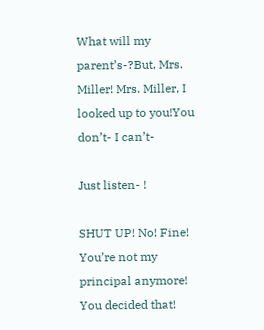What will my parent’s-?But, Mrs. Miller! Mrs. Miller, I looked up to you!You don’t- I can’t-

Just listen- !

SHUT UP! No! Fine! You’re not my principal anymore! You decided that!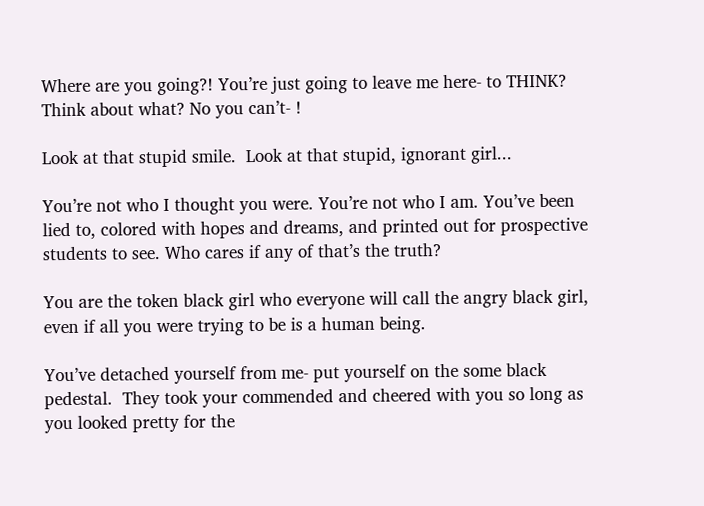Where are you going?! You’re just going to leave me here- to THINK? Think about what? No you can’t- !

Look at that stupid smile.  Look at that stupid, ignorant girl...

You’re not who I thought you were. You’re not who I am. You’ve been lied to, colored with hopes and dreams, and printed out for prospective students to see. Who cares if any of that’s the truth?

You are the token black girl who everyone will call the angry black girl, even if all you were trying to be is a human being.

You’ve detached yourself from me- put yourself on the some black pedestal.  They took your commended and cheered with you so long as you looked pretty for the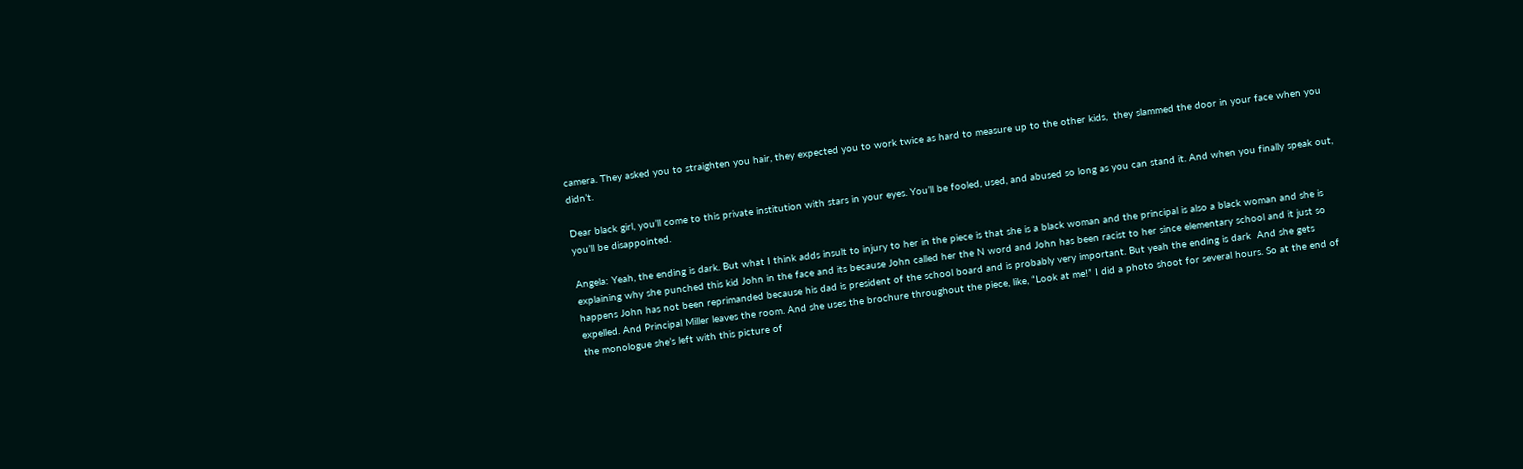camera. They asked you to straighten you hair, they expected you to work twice as hard to measure up to the other kids,  they slammed the door in your face when you didn’t.

Dear black girl, you’ll come to this private institution with stars in your eyes. You’ll be fooled, used, and abused so long as you can stand it. And when you finally speak out, you’ll be disappointed.

Angela: Yeah, the ending is dark. But what I think adds insult to injury to her in the piece is that she is a black woman and the principal is also a black woman and she is explaining why she punched this kid John in the face and its because John called her the N word and John has been racist to her since elementary school and it just so happens John has not been reprimanded because his dad is president of the school board and is probably very important. But yeah the ending is dark  And she gets expelled. And Principal Miller leaves the room. And she uses the brochure throughout the piece, like, “Look at me!” I did a photo shoot for several hours. So at the end of the monologue she’s left with this picture of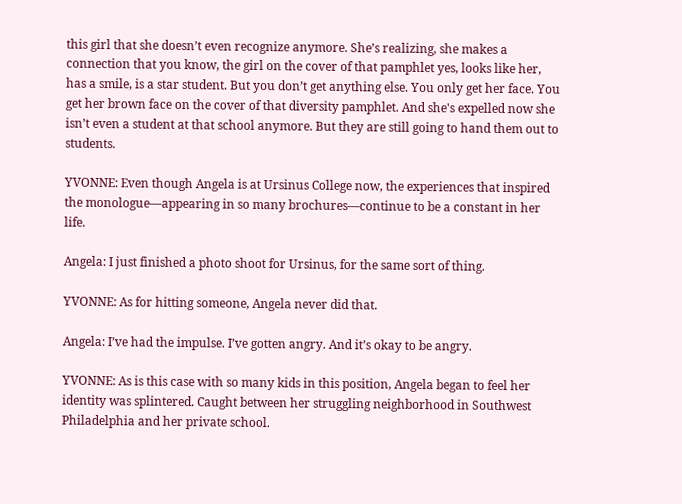this girl that she doesn’t even recognize anymore. She’s realizing, she makes a connection that you know, the girl on the cover of that pamphlet yes, looks like her, has a smile, is a star student. But you don’t get anything else. You only get her face. You get her brown face on the cover of that diversity pamphlet. And she's expelled now she isn’t even a student at that school anymore. But they are still going to hand them out to students.

YVONNE: Even though Angela is at Ursinus College now, the experiences that inspired the monologue—appearing in so many brochures—continue to be a constant in her life.

Angela: I just finished a photo shoot for Ursinus, for the same sort of thing.

YVONNE: As for hitting someone, Angela never did that.

Angela: I’ve had the impulse. I’ve gotten angry. And it’s okay to be angry.

YVONNE: As is this case with so many kids in this position, Angela began to feel her identity was splintered. Caught between her struggling neighborhood in Southwest Philadelphia and her private school.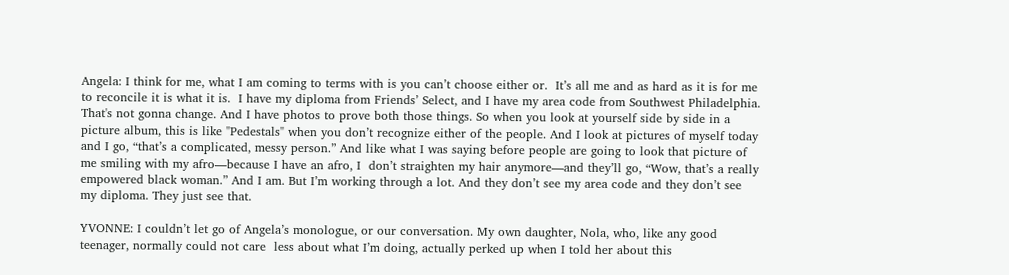Angela: I think for me, what I am coming to terms with is you can’t choose either or.  It’s all me and as hard as it is for me to reconcile it is what it is.  I have my diploma from Friends’ Select, and I have my area code from Southwest Philadelphia. That's not gonna change. And I have photos to prove both those things. So when you look at yourself side by side in a picture album, this is like "Pedestals" when you don’t recognize either of the people. And I look at pictures of myself today and I go, “that’s a complicated, messy person.” And like what I was saying before people are going to look that picture of me smiling with my afro—because I have an afro, I  don’t straighten my hair anymore—and they’ll go, “Wow, that’s a really empowered black woman.” And I am. But I’m working through a lot. And they don’t see my area code and they don’t see my diploma. They just see that.

YVONNE: I couldn’t let go of Angela’s monologue, or our conversation. My own daughter, Nola, who, like any good teenager, normally could not care  less about what I’m doing, actually perked up when I told her about this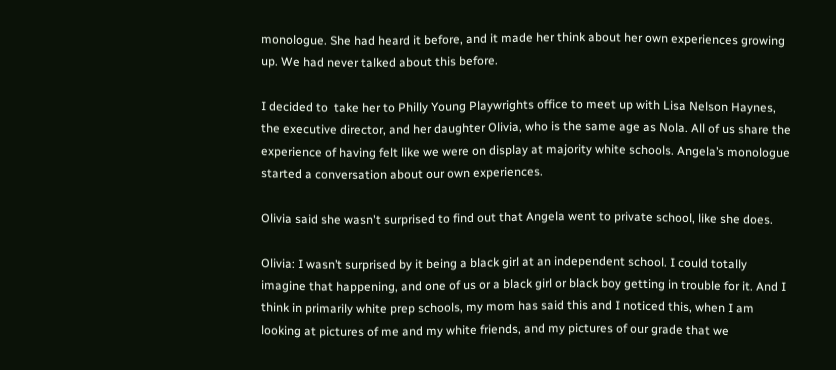monologue. She had heard it before, and it made her think about her own experiences growing up. We had never talked about this before.

I decided to  take her to Philly Young Playwrights office to meet up with Lisa Nelson Haynes, the executive director, and her daughter Olivia, who is the same age as Nola. All of us share the experience of having felt like we were on display at majority white schools. Angela’s monologue started a conversation about our own experiences.

Olivia said she wasn't surprised to find out that Angela went to private school, like she does.

Olivia: I wasn’t surprised by it being a black girl at an independent school. I could totally imagine that happening, and one of us or a black girl or black boy getting in trouble for it. And I think in primarily white prep schools, my mom has said this and I noticed this, when I am looking at pictures of me and my white friends, and my pictures of our grade that we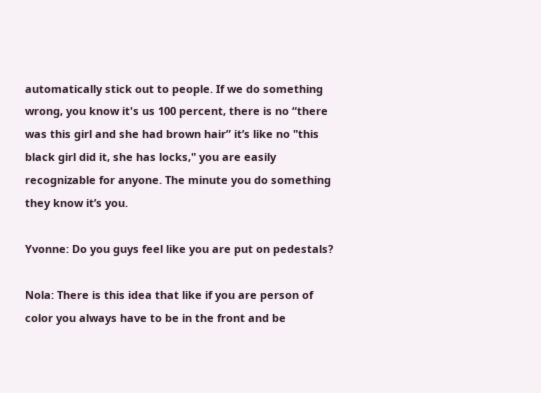automatically stick out to people. If we do something wrong, you know it's us 100 percent, there is no “there was this girl and she had brown hair” it’s like no "this black girl did it, she has locks," you are easily recognizable for anyone. The minute you do something they know it’s you.

Yvonne: Do you guys feel like you are put on pedestals?

Nola: There is this idea that like if you are person of color you always have to be in the front and be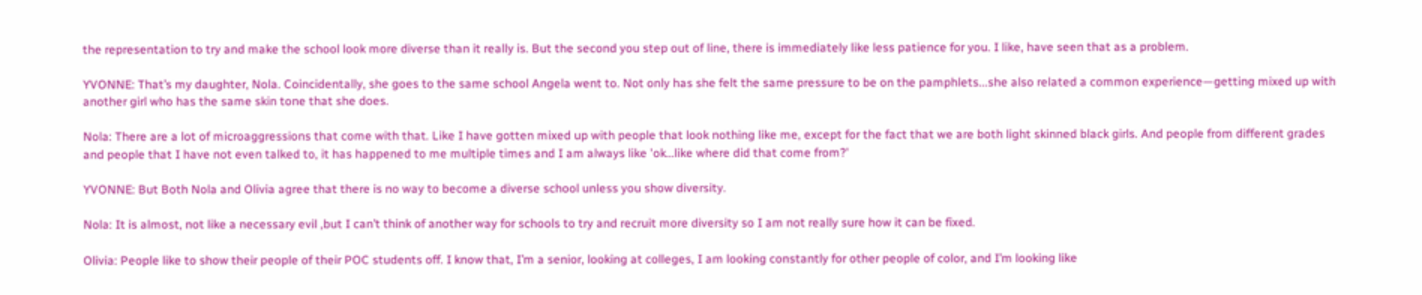the representation to try and make the school look more diverse than it really is. But the second you step out of line, there is immediately like less patience for you. I like, have seen that as a problem.

YVONNE: That’s my daughter, Nola. Coincidentally, she goes to the same school Angela went to. Not only has she felt the same pressure to be on the pamphlets...she also related a common experience—getting mixed up with another girl who has the same skin tone that she does.

Nola: There are a lot of microaggressions that come with that. Like I have gotten mixed up with people that look nothing like me, except for the fact that we are both light skinned black girls. And people from different grades and people that I have not even talked to, it has happened to me multiple times and I am always like 'ok…like where did that come from?'

YVONNE: But Both Nola and Olivia agree that there is no way to become a diverse school unless you show diversity.

Nola: It is almost, not like a necessary evil ,but I can’t think of another way for schools to try and recruit more diversity so I am not really sure how it can be fixed.

Olivia: People like to show their people of their POC students off. I know that, I’m a senior, looking at colleges, I am looking constantly for other people of color, and I’m looking like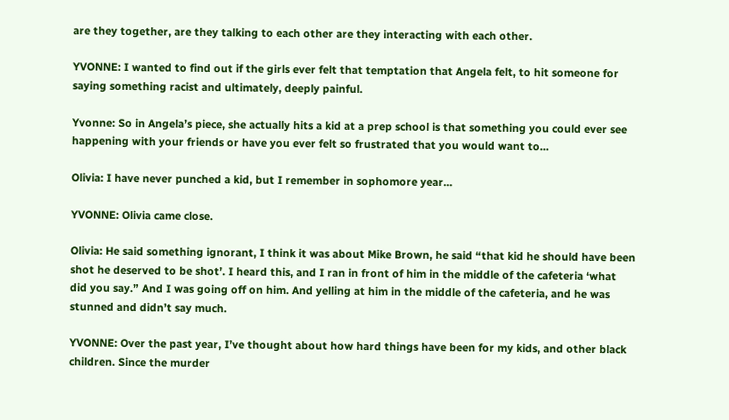are they together, are they talking to each other are they interacting with each other.

YVONNE: I wanted to find out if the girls ever felt that temptation that Angela felt, to hit someone for saying something racist and ultimately, deeply painful.

Yvonne: So in Angela’s piece, she actually hits a kid at a prep school is that something you could ever see happening with your friends or have you ever felt so frustrated that you would want to...

Olivia: I have never punched a kid, but I remember in sophomore year...

YVONNE: Olivia came close.

Olivia: He said something ignorant, I think it was about Mike Brown, he said “that kid he should have been shot he deserved to be shot’. I heard this, and I ran in front of him in the middle of the cafeteria ‘what did you say.” And I was going off on him. And yelling at him in the middle of the cafeteria, and he was stunned and didn’t say much.

YVONNE: Over the past year, I’ve thought about how hard things have been for my kids, and other black children. Since the murder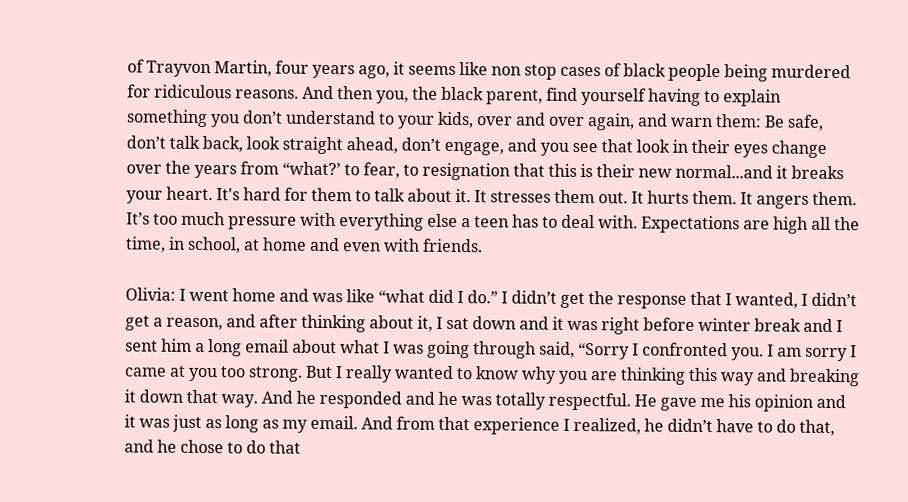of Trayvon Martin, four years ago, it seems like non stop cases of black people being murdered for ridiculous reasons. And then you, the black parent, find yourself having to explain something you don’t understand to your kids, over and over again, and warn them: Be safe, don’t talk back, look straight ahead, don’t engage, and you see that look in their eyes change over the years from “what?’ to fear, to resignation that this is their new normal...and it breaks your heart. It's hard for them to talk about it. It stresses them out. It hurts them. It angers them. It’s too much pressure with everything else a teen has to deal with. Expectations are high all the time, in school, at home and even with friends.

Olivia: I went home and was like “what did I do.” I didn’t get the response that I wanted, I didn’t get a reason, and after thinking about it, I sat down and it was right before winter break and I sent him a long email about what I was going through said, “Sorry I confronted you. I am sorry I came at you too strong. But I really wanted to know why you are thinking this way and breaking it down that way. And he responded and he was totally respectful. He gave me his opinion and it was just as long as my email. And from that experience I realized, he didn’t have to do that, and he chose to do that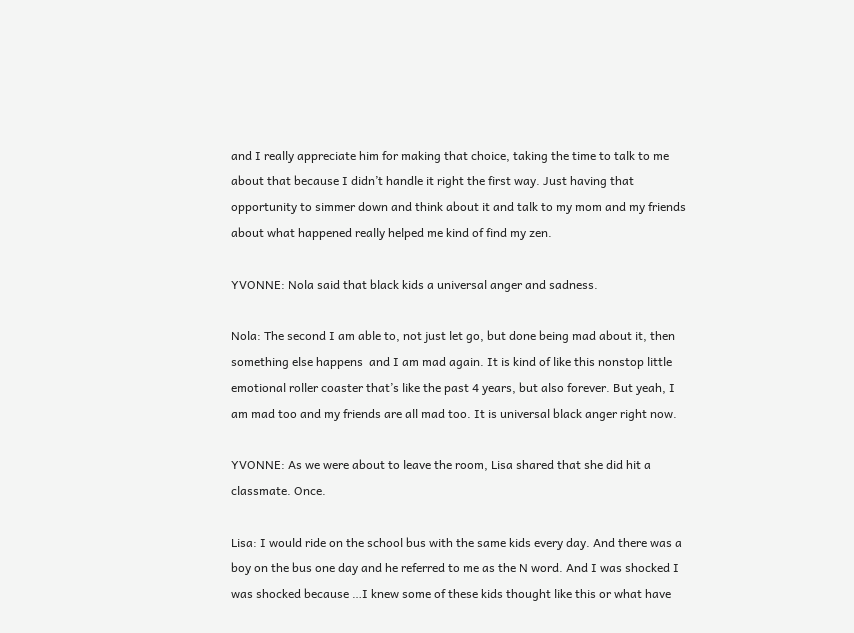and I really appreciate him for making that choice, taking the time to talk to me about that because I didn’t handle it right the first way. Just having that opportunity to simmer down and think about it and talk to my mom and my friends about what happened really helped me kind of find my zen.

YVONNE: Nola said that black kids a universal anger and sadness.

Nola: The second I am able to, not just let go, but done being mad about it, then something else happens  and I am mad again. It is kind of like this nonstop little emotional roller coaster that’s like the past 4 years, but also forever. But yeah, I am mad too and my friends are all mad too. It is universal black anger right now.

YVONNE: As we were about to leave the room, Lisa shared that she did hit a classmate. Once.

Lisa: I would ride on the school bus with the same kids every day. And there was a boy on the bus one day and he referred to me as the N word. And I was shocked I was shocked because …I knew some of these kids thought like this or what have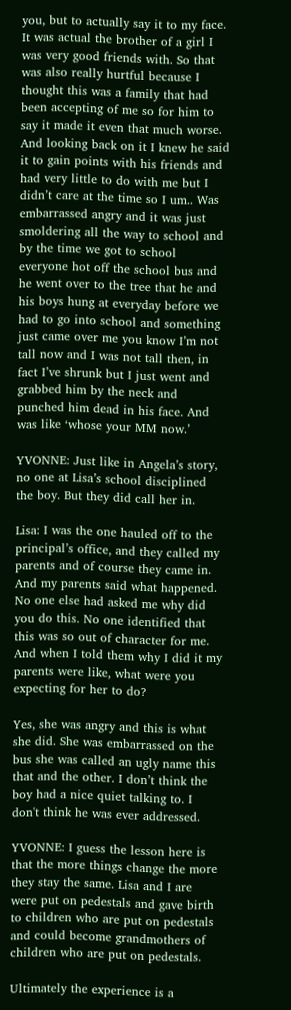you, but to actually say it to my face. It was actual the brother of a girl I was very good friends with. So that was also really hurtful because I thought this was a family that had been accepting of me so for him to say it made it even that much worse. And looking back on it I knew he said it to gain points with his friends and had very little to do with me but I didn’t care at the time so I um.. Was embarrassed angry and it was just smoldering all the way to school and by the time we got to school everyone hot off the school bus and he went over to the tree that he and his boys hung at everyday before we had to go into school and something just came over me you know I’m not tall now and I was not tall then, in fact I’ve shrunk but I just went and grabbed him by the neck and punched him dead in his face. And was like ‘whose your MM now.’

YVONNE: Just like in Angela’s story, no one at Lisa’s school disciplined the boy. But they did call her in.

Lisa: I was the one hauled off to the principal’s office, and they called my parents and of course they came in. And my parents said what happened. No one else had asked me why did you do this. No one identified that this was so out of character for me. And when I told them why I did it my parents were like, what were you expecting for her to do?

Yes, she was angry and this is what she did. She was embarrassed on the bus she was called an ugly name this that and the other. I don’t think the boy had a nice quiet talking to. I don't think he was ever addressed.

YVONNE: I guess the lesson here is that the more things change the more they stay the same. Lisa and I are were put on pedestals and gave birth to children who are put on pedestals  and could become grandmothers of  children who are put on pedestals.

Ultimately the experience is a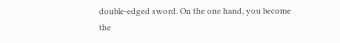double-edged sword. On the one hand, you become the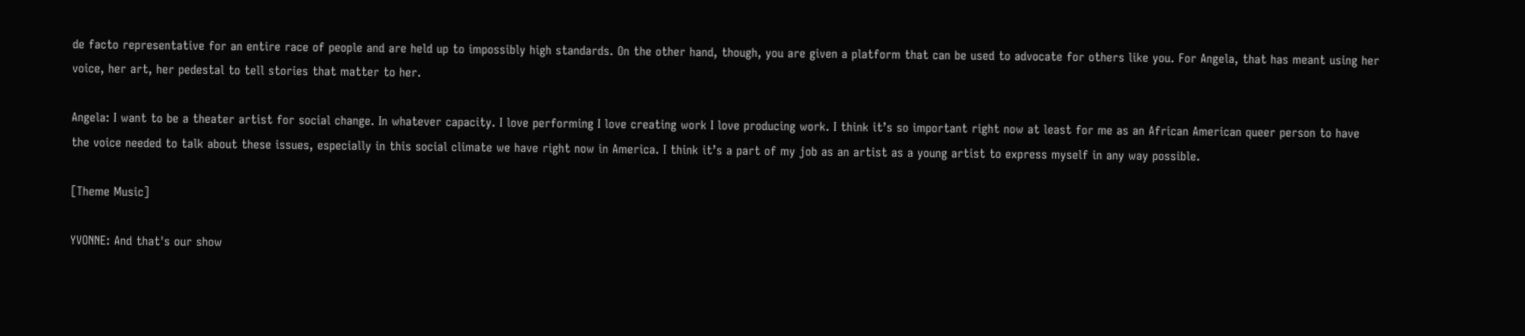de facto representative for an entire race of people and are held up to impossibly high standards. On the other hand, though, you are given a platform that can be used to advocate for others like you. For Angela, that has meant using her voice, her art, her pedestal to tell stories that matter to her.

Angela: I want to be a theater artist for social change. In whatever capacity. I love performing I love creating work I love producing work. I think it’s so important right now at least for me as an African American queer person to have the voice needed to talk about these issues, especially in this social climate we have right now in America. I think it’s a part of my job as an artist as a young artist to express myself in any way possible.

[Theme Music]

YVONNE: And that's our show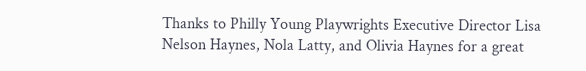Thanks to Philly Young Playwrights Executive Director Lisa Nelson Haynes, Nola Latty, and Olivia Haynes for a great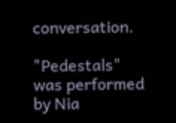conversation.

"Pedestals" was performed by Nia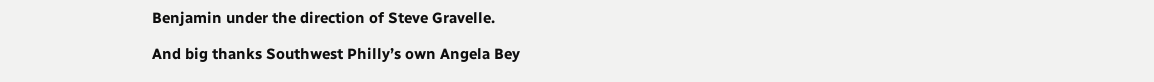Benjamin under the direction of Steve Gravelle.

And big thanks Southwest Philly’s own Angela Bey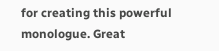for creating this powerful monologue. Great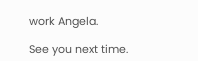work Angela.

See you next time.